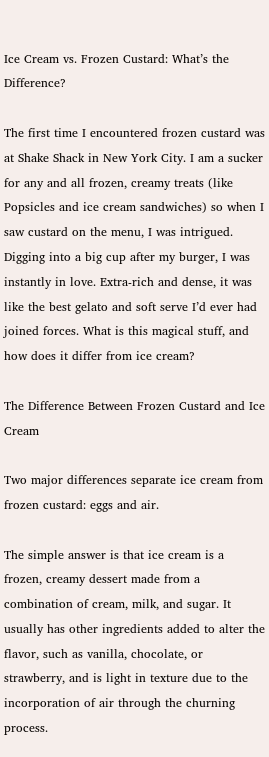Ice Cream vs. Frozen Custard: What’s the Difference?

The first time I encountered frozen custard was at Shake Shack in New York City. I am a sucker for any and all frozen, creamy treats (like Popsicles and ice cream sandwiches) so when I saw custard on the menu, I was intrigued. Digging into a big cup after my burger, I was instantly in love. Extra-rich and dense, it was like the best gelato and soft serve I’d ever had joined forces. What is this magical stuff, and how does it differ from ice cream?

The Difference Between Frozen Custard and Ice Cream

Two major differences separate ice cream from frozen custard: eggs and air.

The simple answer is that ice cream is a frozen, creamy dessert made from a combination of cream, milk, and sugar. It usually has other ingredients added to alter the flavor, such as vanilla, chocolate, or strawberry, and is light in texture due to the incorporation of air through the churning process.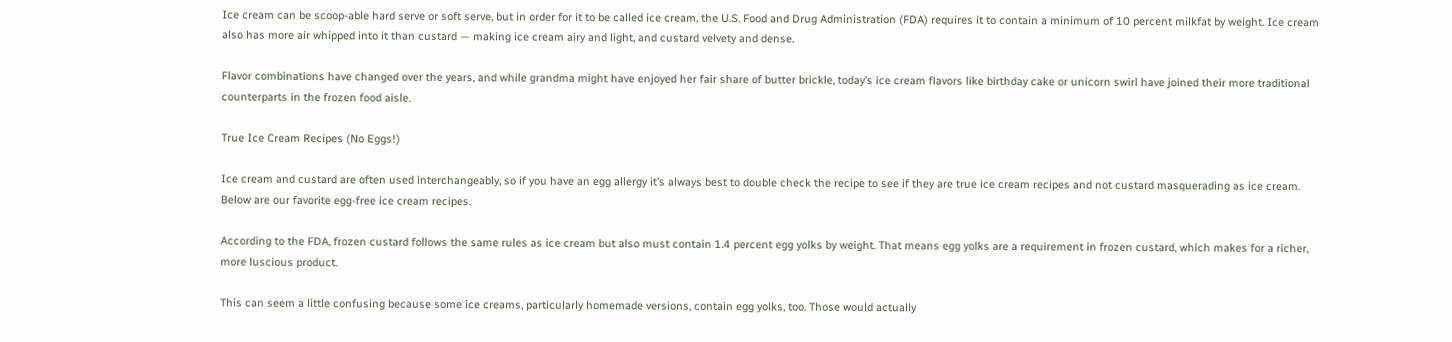Ice cream can be scoop-able hard serve or soft serve, but in order for it to be called ice cream, the U.S. Food and Drug Administration (FDA) requires it to contain a minimum of 10 percent milkfat by weight. Ice cream also has more air whipped into it than custard — making ice cream airy and light, and custard velvety and dense.

Flavor combinations have changed over the years, and while grandma might have enjoyed her fair share of butter brickle, today’s ice cream flavors like birthday cake or unicorn swirl have joined their more traditional counterparts in the frozen food aisle.

True Ice Cream Recipes (No Eggs!)

Ice cream and custard are often used interchangeably, so if you have an egg allergy it’s always best to double check the recipe to see if they are true ice cream recipes and not custard masquerading as ice cream. Below are our favorite egg-free ice cream recipes.

According to the FDA, frozen custard follows the same rules as ice cream but also must contain 1.4 percent egg yolks by weight. That means egg yolks are a requirement in frozen custard, which makes for a richer, more luscious product.

This can seem a little confusing because some ice creams, particularly homemade versions, contain egg yolks, too. Those would actually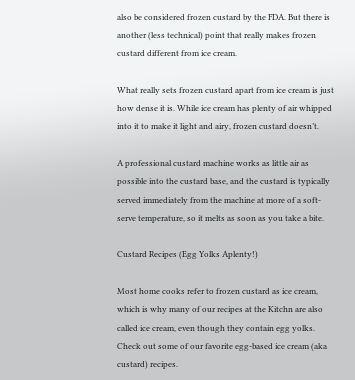also be considered frozen custard by the FDA. But there is another (less technical) point that really makes frozen custard different from ice cream.

What really sets frozen custard apart from ice cream is just how dense it is. While ice cream has plenty of air whipped into it to make it light and airy, frozen custard doesn’t.

A professional custard machine works as little air as possible into the custard base, and the custard is typically served immediately from the machine at more of a soft-serve temperature, so it melts as soon as you take a bite.

Custard Recipes (Egg Yolks Aplenty!)

Most home cooks refer to frozen custard as ice cream, which is why many of our recipes at the Kitchn are also called ice cream, even though they contain egg yolks. Check out some of our favorite egg-based ice cream (aka custard) recipes.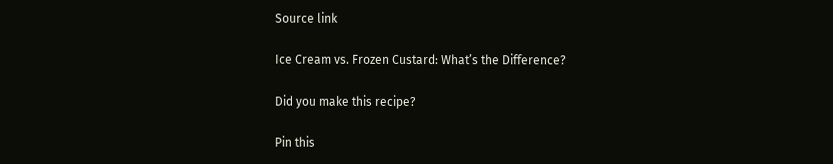Source link

Ice Cream vs. Frozen Custard: What’s the Difference?

Did you make this recipe?

Pin this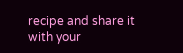recipe and share it with your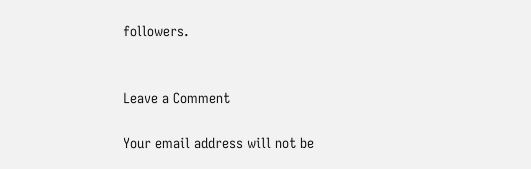followers.


Leave a Comment

Your email address will not be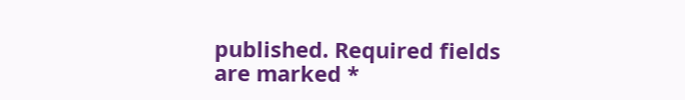published. Required fields are marked *